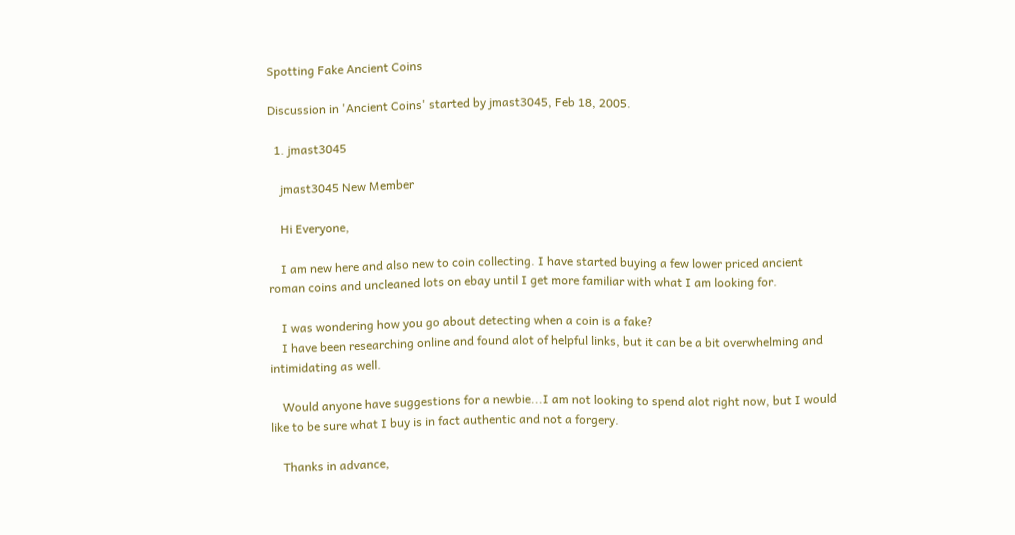Spotting Fake Ancient Coins

Discussion in 'Ancient Coins' started by jmast3045, Feb 18, 2005.

  1. jmast3045

    jmast3045 New Member

    Hi Everyone,

    I am new here and also new to coin collecting. I have started buying a few lower priced ancient roman coins and uncleaned lots on ebay until I get more familiar with what I am looking for.

    I was wondering how you go about detecting when a coin is a fake?
    I have been researching online and found alot of helpful links, but it can be a bit overwhelming and intimidating as well.

    Would anyone have suggestions for a newbie...I am not looking to spend alot right now, but I would like to be sure what I buy is in fact authentic and not a forgery.

    Thanks in advance,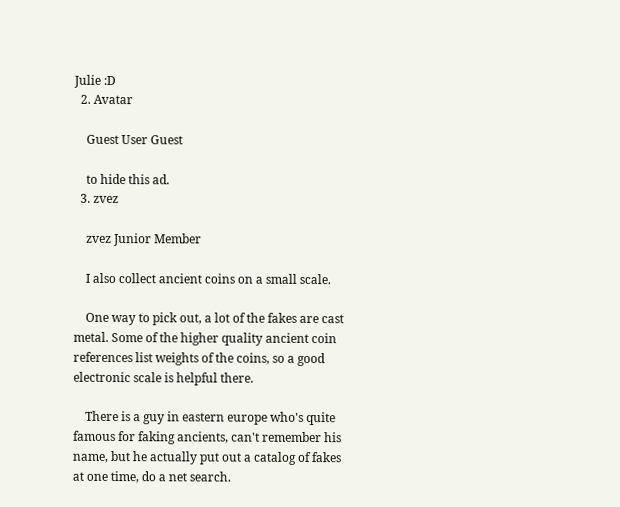Julie :D
  2. Avatar

    Guest User Guest

    to hide this ad.
  3. zvez

    zvez Junior Member

    I also collect ancient coins on a small scale.

    One way to pick out, a lot of the fakes are cast metal. Some of the higher quality ancient coin references list weights of the coins, so a good electronic scale is helpful there.

    There is a guy in eastern europe who's quite famous for faking ancients, can't remember his name, but he actually put out a catalog of fakes at one time, do a net search.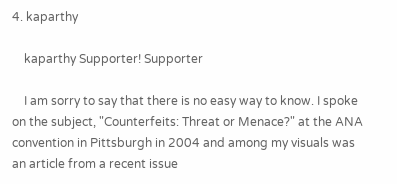4. kaparthy

    kaparthy Supporter! Supporter

    I am sorry to say that there is no easy way to know. I spoke on the subject, "Counterfeits: Threat or Menace?" at the ANA convention in Pittsburgh in 2004 and among my visuals was an article from a recent issue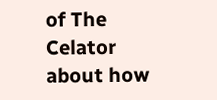of The Celator about how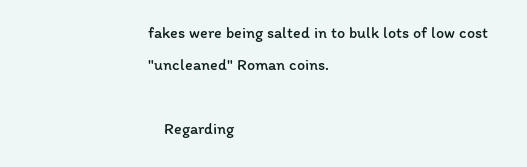fakes were being salted in to bulk lots of low cost "uncleaned" Roman coins.

    Regarding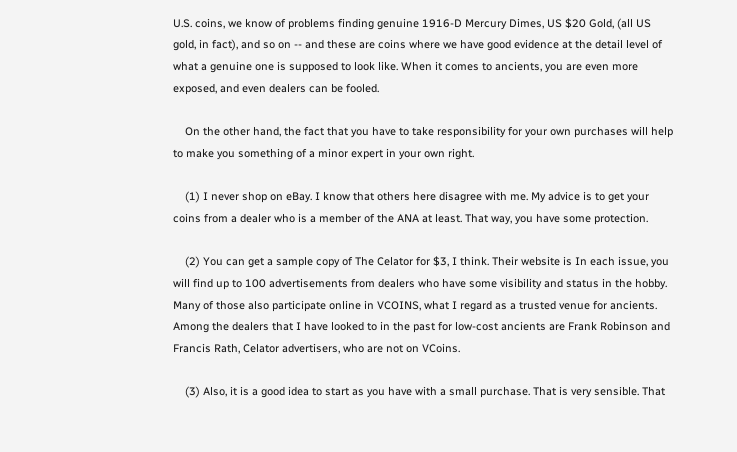U.S. coins, we know of problems finding genuine 1916-D Mercury Dimes, US $20 Gold, (all US gold, in fact), and so on -- and these are coins where we have good evidence at the detail level of what a genuine one is supposed to look like. When it comes to ancients, you are even more exposed, and even dealers can be fooled.

    On the other hand, the fact that you have to take responsibility for your own purchases will help to make you something of a minor expert in your own right.

    (1) I never shop on eBay. I know that others here disagree with me. My advice is to get your coins from a dealer who is a member of the ANA at least. That way, you have some protection.

    (2) You can get a sample copy of The Celator for $3, I think. Their website is In each issue, you will find up to 100 advertisements from dealers who have some visibility and status in the hobby. Many of those also participate online in VCOINS, what I regard as a trusted venue for ancients. Among the dealers that I have looked to in the past for low-cost ancients are Frank Robinson and Francis Rath, Celator advertisers, who are not on VCoins.

    (3) Also, it is a good idea to start as you have with a small purchase. That is very sensible. That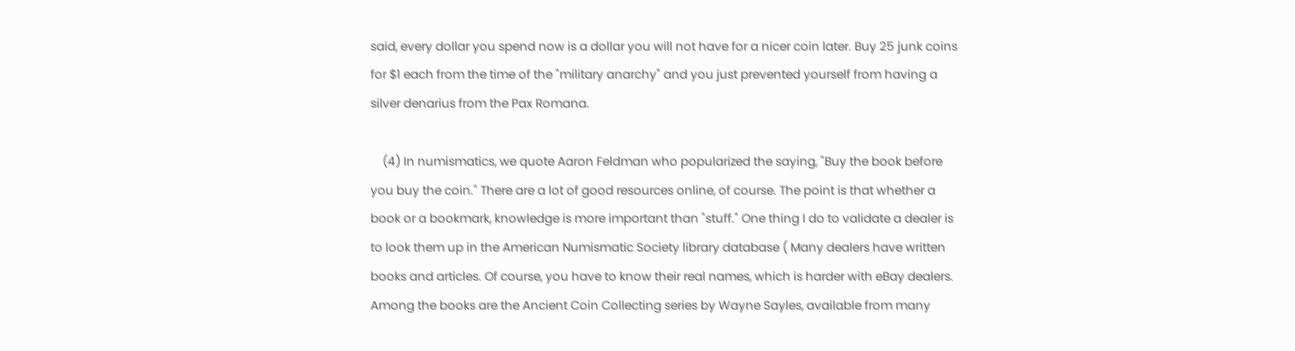said, every dollar you spend now is a dollar you will not have for a nicer coin later. Buy 25 junk coins for $1 each from the time of the "military anarchy" and you just prevented yourself from having a silver denarius from the Pax Romana.

    (4) In numismatics, we quote Aaron Feldman who popularized the saying, "Buy the book before you buy the coin." There are a lot of good resources online, of course. The point is that whether a book or a bookmark, knowledge is more important than "stuff." One thing I do to validate a dealer is to look them up in the American Numismatic Society library database ( Many dealers have written books and articles. Of course, you have to know their real names, which is harder with eBay dealers. Among the books are the Ancient Coin Collecting series by Wayne Sayles, available from many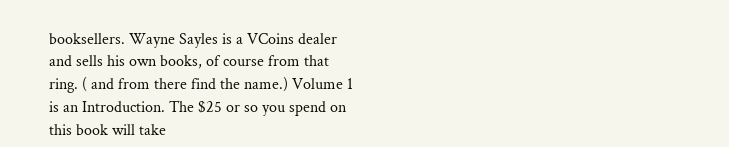booksellers. Wayne Sayles is a VCoins dealer and sells his own books, of course from that ring. ( and from there find the name.) Volume 1 is an Introduction. The $25 or so you spend on this book will take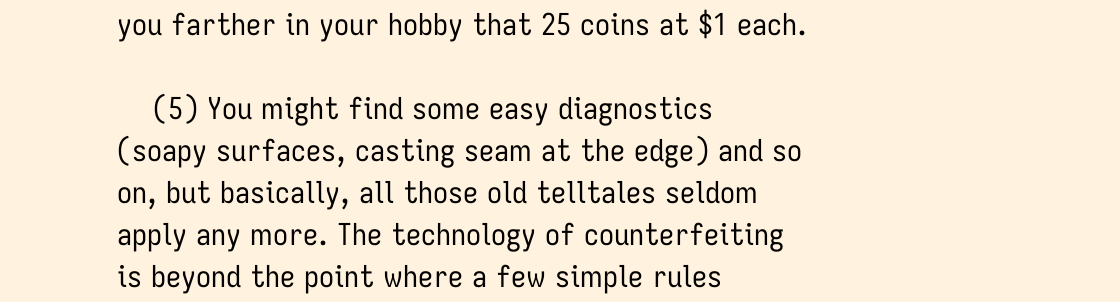you farther in your hobby that 25 coins at $1 each.

    (5) You might find some easy diagnostics (soapy surfaces, casting seam at the edge) and so on, but basically, all those old telltales seldom apply any more. The technology of counterfeiting is beyond the point where a few simple rules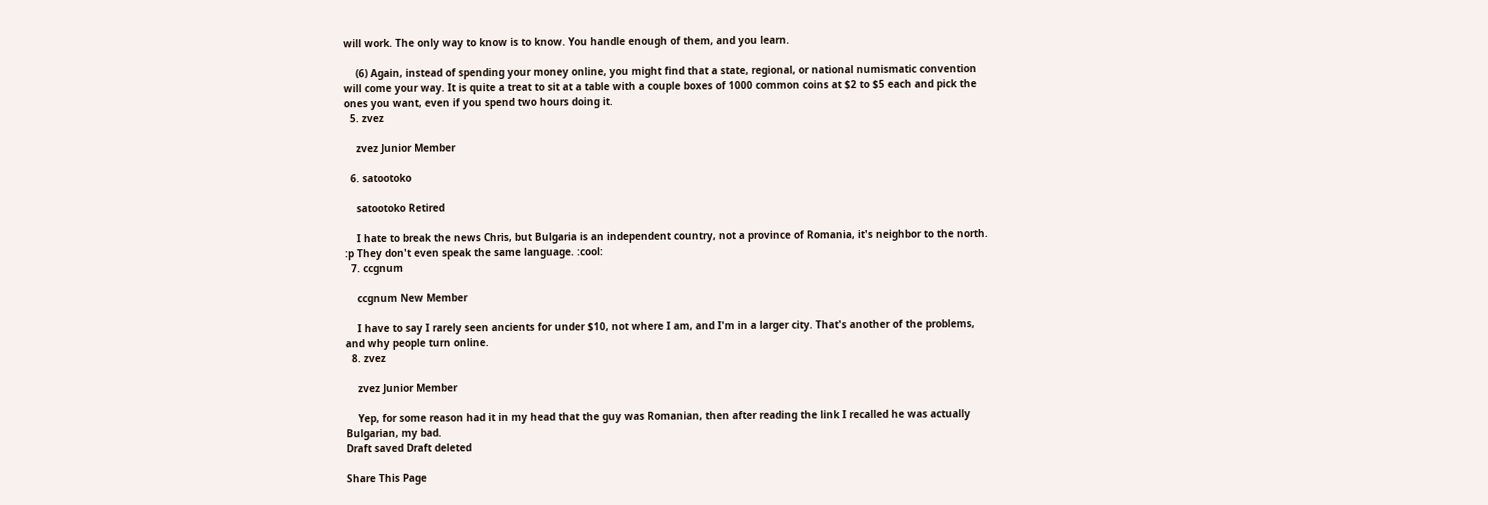will work. The only way to know is to know. You handle enough of them, and you learn.

    (6) Again, instead of spending your money online, you might find that a state, regional, or national numismatic convention will come your way. It is quite a treat to sit at a table with a couple boxes of 1000 common coins at $2 to $5 each and pick the ones you want, even if you spend two hours doing it.
  5. zvez

    zvez Junior Member

  6. satootoko

    satootoko Retired

    I hate to break the news Chris, but Bulgaria is an independent country, not a province of Romania, it's neighbor to the north. :p They don't even speak the same language. :cool:
  7. ccgnum

    ccgnum New Member

    I have to say I rarely seen ancients for under $10, not where I am, and I'm in a larger city. That's another of the problems, and why people turn online.
  8. zvez

    zvez Junior Member

    Yep, for some reason had it in my head that the guy was Romanian, then after reading the link I recalled he was actually Bulgarian, my bad.
Draft saved Draft deleted

Share This Page